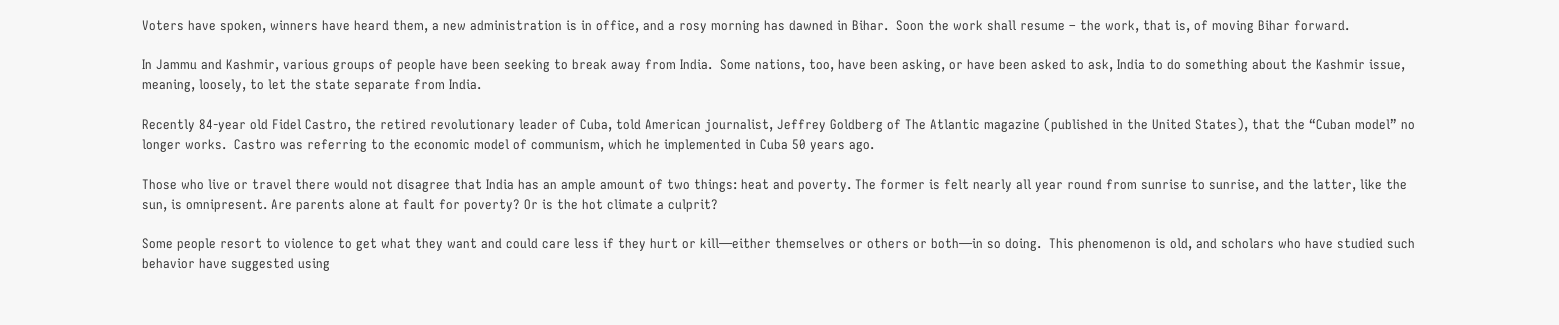Voters have spoken, winners have heard them, a new administration is in office, and a rosy morning has dawned in Bihar.  Soon the work shall resume – the work, that is, of moving Bihar forward.

In Jammu and Kashmir, various groups of people have been seeking to break away from India.  Some nations, too, have been asking, or have been asked to ask, India to do something about the Kashmir issue, meaning, loosely, to let the state separate from India.

Recently 84-year old Fidel Castro, the retired revolutionary leader of Cuba, told American journalist, Jeffrey Goldberg of The Atlantic magazine (published in the United States), that the “Cuban model” no longer works.  Castro was referring to the economic model of communism, which he implemented in Cuba 50 years ago.

Those who live or travel there would not disagree that India has an ample amount of two things: heat and poverty. The former is felt nearly all year round from sunrise to sunrise, and the latter, like the sun, is omnipresent. Are parents alone at fault for poverty? Or is the hot climate a culprit?

Some people resort to violence to get what they want and could care less if they hurt or kill—either themselves or others or both—in so doing.  This phenomenon is old, and scholars who have studied such behavior have suggested using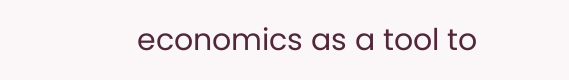economics as a tool to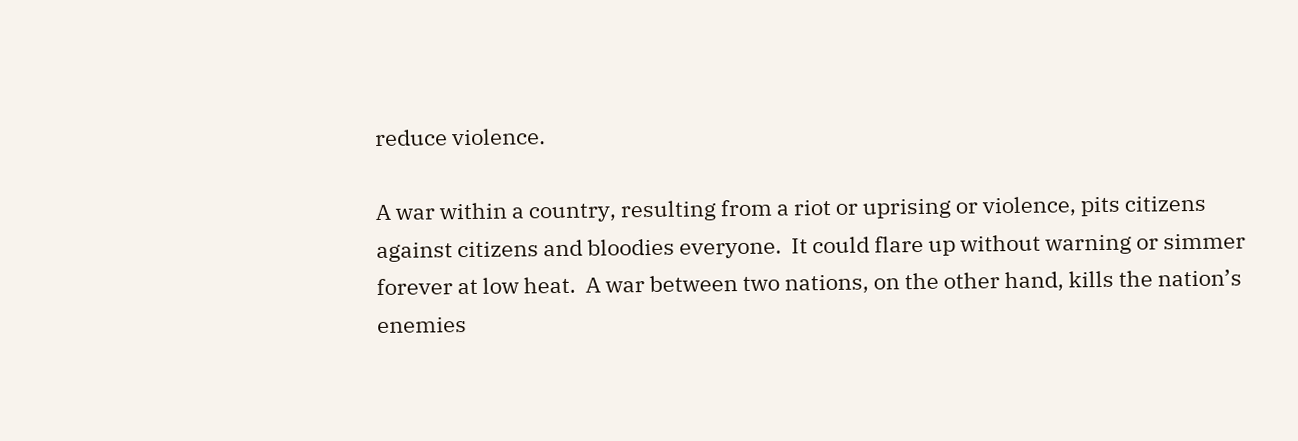reduce violence.

A war within a country, resulting from a riot or uprising or violence, pits citizens against citizens and bloodies everyone.  It could flare up without warning or simmer forever at low heat.  A war between two nations, on the other hand, kills the nation’s enemies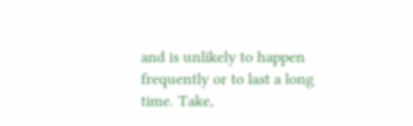and is unlikely to happen frequently or to last a long time. Take,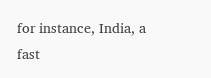for instance, India, a fast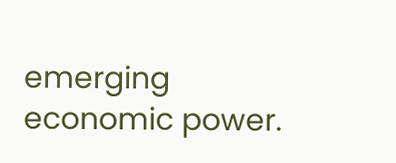emerging economic power.